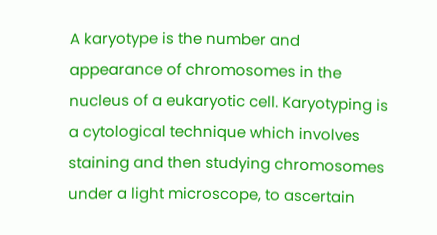A karyotype is the number and appearance of chromosomes in the nucleus of a eukaryotic cell. Karyotyping is a cytological technique which involves staining and then studying chromosomes under a light microscope, to ascertain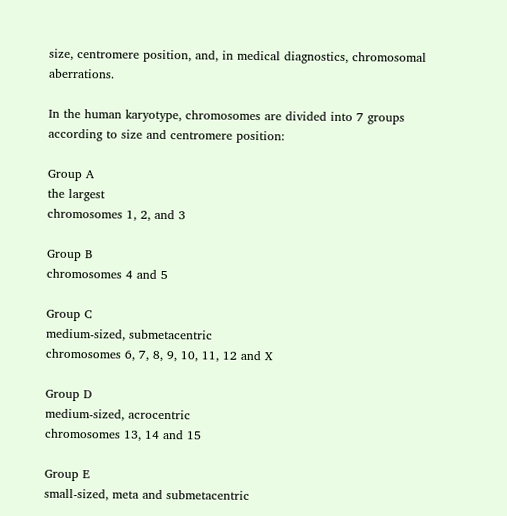size, centromere position, and, in medical diagnostics, chromosomal aberrations.

In the human karyotype, chromosomes are divided into 7 groups according to size and centromere position:

Group A
the largest
chromosomes 1, 2, and 3

Group B
chromosomes 4 and 5

Group C
medium-sized, submetacentric
chromosomes 6, 7, 8, 9, 10, 11, 12 and X

Group D
medium-sized, acrocentric
chromosomes 13, 14 and 15

Group E
small-sized, meta and submetacentric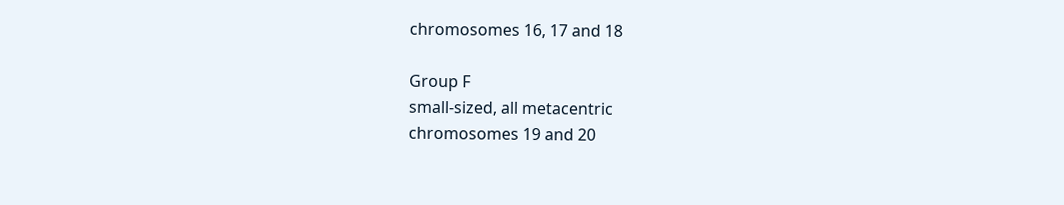chromosomes 16, 17 and 18

Group F
small-sized, all metacentric
chromosomes 19 and 20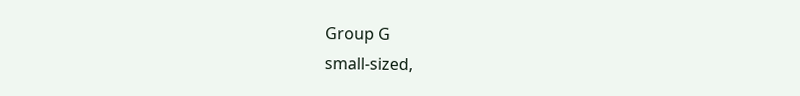Group G
small-sized,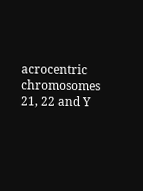acrocentric
chromosomes 21, 22 and Y